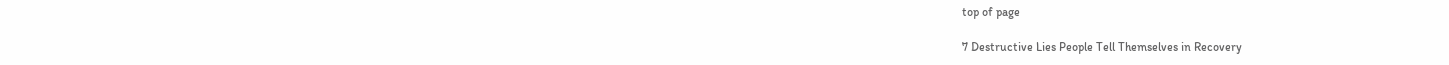top of page

7 Destructive Lies People Tell Themselves in Recovery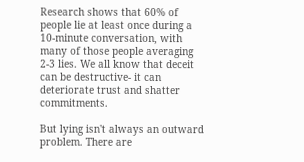Research shows that 60% of people lie at least once during a 10-minute conversation, with many of those people averaging 2-3 lies. We all know that deceit can be destructive- it can deteriorate trust and shatter commitments.

But lying isn't always an outward problem. There are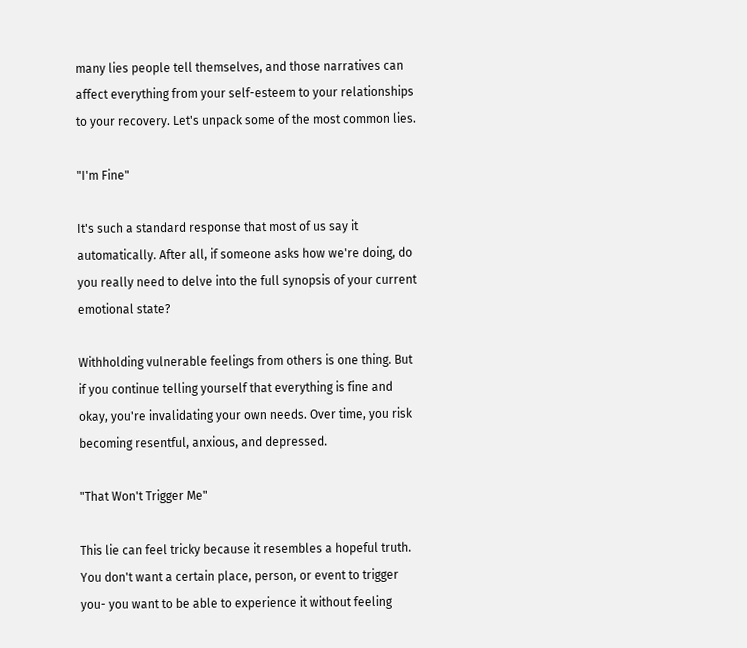many lies people tell themselves, and those narratives can affect everything from your self-esteem to your relationships to your recovery. Let's unpack some of the most common lies.

"I'm Fine"

It's such a standard response that most of us say it automatically. After all, if someone asks how we're doing, do you really need to delve into the full synopsis of your current emotional state?

Withholding vulnerable feelings from others is one thing. But if you continue telling yourself that everything is fine and okay, you're invalidating your own needs. Over time, you risk becoming resentful, anxious, and depressed.

"That Won't Trigger Me"

This lie can feel tricky because it resembles a hopeful truth. You don't want a certain place, person, or event to trigger you- you want to be able to experience it without feeling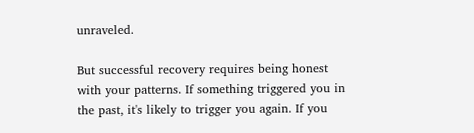unraveled.

But successful recovery requires being honest with your patterns. If something triggered you in the past, it's likely to trigger you again. If you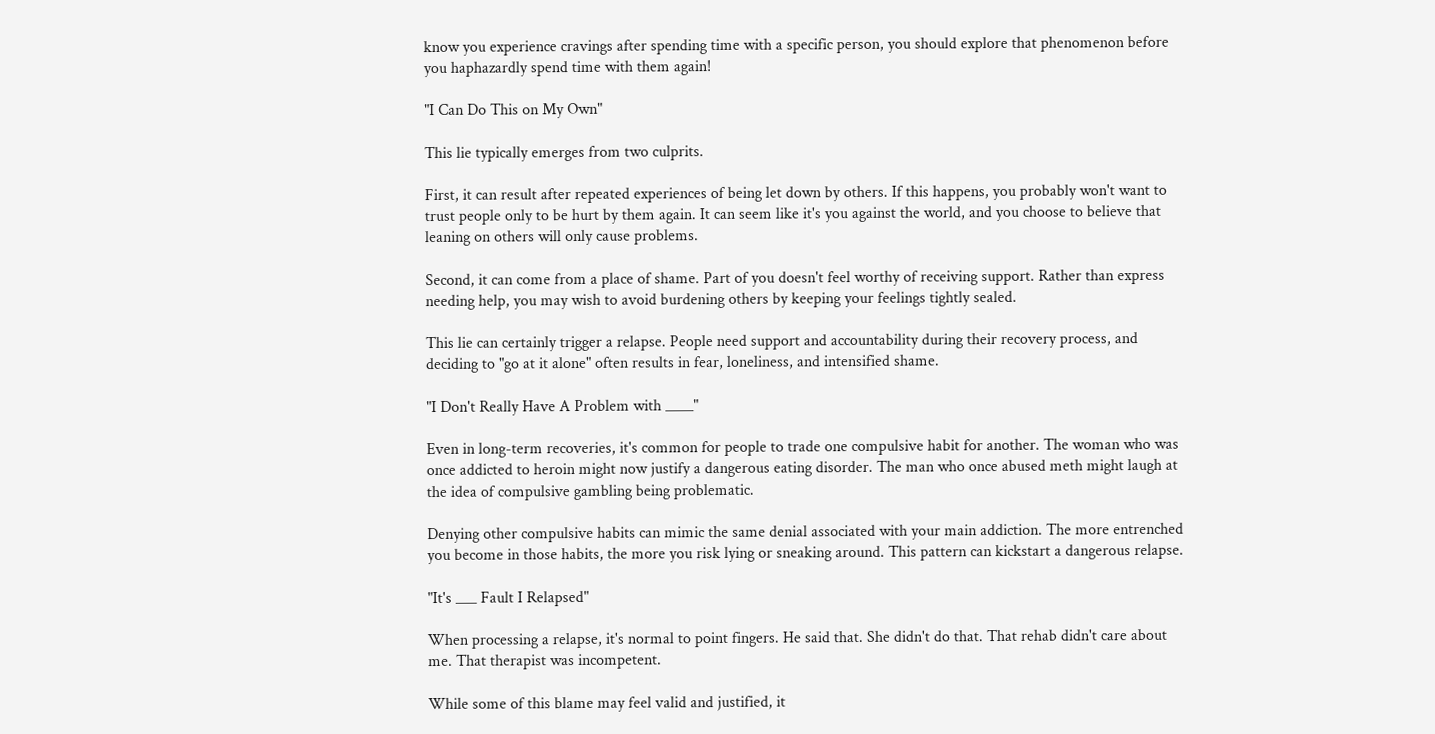know you experience cravings after spending time with a specific person, you should explore that phenomenon before you haphazardly spend time with them again!

"I Can Do This on My Own"

This lie typically emerges from two culprits.

First, it can result after repeated experiences of being let down by others. If this happens, you probably won't want to trust people only to be hurt by them again. It can seem like it's you against the world, and you choose to believe that leaning on others will only cause problems.

Second, it can come from a place of shame. Part of you doesn't feel worthy of receiving support. Rather than express needing help, you may wish to avoid burdening others by keeping your feelings tightly sealed.

This lie can certainly trigger a relapse. People need support and accountability during their recovery process, and deciding to "go at it alone" often results in fear, loneliness, and intensified shame.

"I Don't Really Have A Problem with ____"

Even in long-term recoveries, it's common for people to trade one compulsive habit for another. The woman who was once addicted to heroin might now justify a dangerous eating disorder. The man who once abused meth might laugh at the idea of compulsive gambling being problematic.

Denying other compulsive habits can mimic the same denial associated with your main addiction. The more entrenched you become in those habits, the more you risk lying or sneaking around. This pattern can kickstart a dangerous relapse.

"It's ___ Fault I Relapsed"

When processing a relapse, it's normal to point fingers. He said that. She didn't do that. That rehab didn't care about me. That therapist was incompetent.

While some of this blame may feel valid and justified, it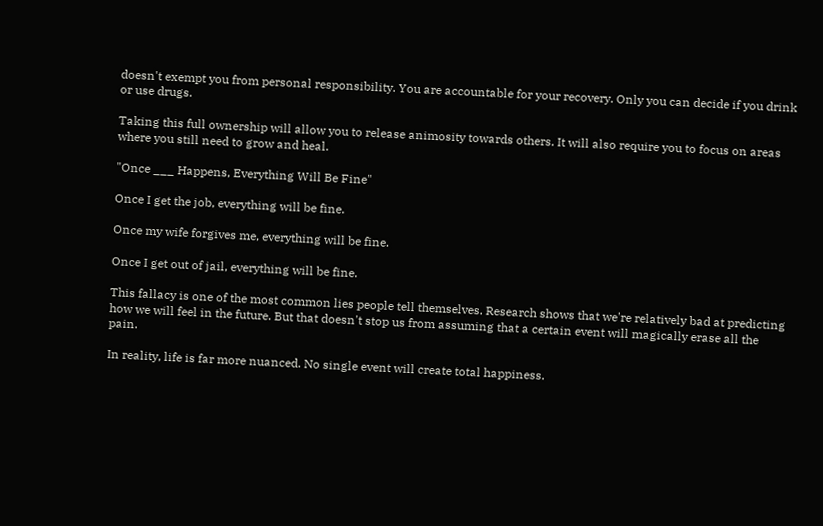doesn't exempt you from personal responsibility. You are accountable for your recovery. Only you can decide if you drink or use drugs.

Taking this full ownership will allow you to release animosity towards others. It will also require you to focus on areas where you still need to grow and heal.

"Once ___ Happens, Everything Will Be Fine"

Once I get the job, everything will be fine.

Once my wife forgives me, everything will be fine.

Once I get out of jail, everything will be fine.

This fallacy is one of the most common lies people tell themselves. Research shows that we're relatively bad at predicting how we will feel in the future. But that doesn't stop us from assuming that a certain event will magically erase all the pain.

In reality, life is far more nuanced. No single event will create total happiness.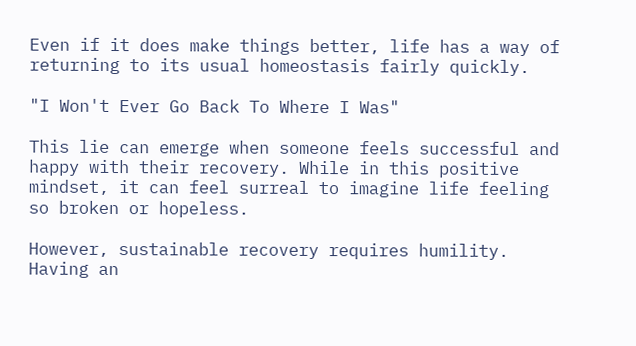Even if it does make things better, life has a way of returning to its usual homeostasis fairly quickly.

"I Won't Ever Go Back To Where I Was"

This lie can emerge when someone feels successful and happy with their recovery. While in this positive mindset, it can feel surreal to imagine life feeling so broken or hopeless.

However, sustainable recovery requires humility. Having an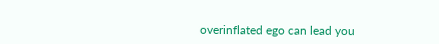overinflated ego can lead you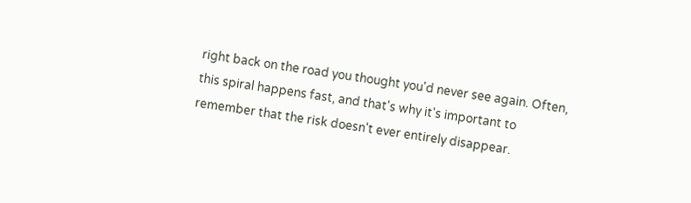right back on the road you thought you'd never see again. Often, this spiral happens fast, and that's why it's important to remember that the risk doesn't ever entirely disappear.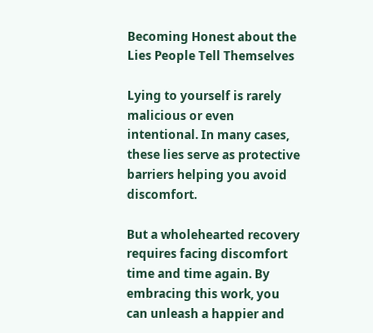Becoming Honest about the Lies People Tell Themselves

Lying to yourself is rarely malicious or even intentional. In many cases, these lies serve as protective barriers helping you avoid discomfort.

But a wholehearted recovery requires facing discomfort time and time again. By embracing this work, you can unleash a happier and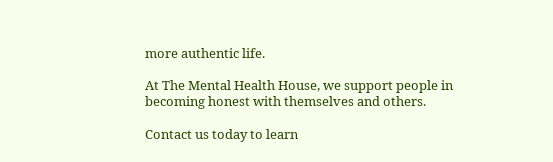more authentic life.

At The Mental Health House, we support people in becoming honest with themselves and others.

Contact us today to learn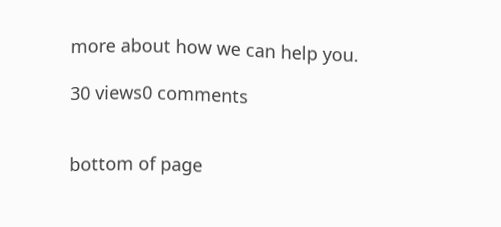more about how we can help you.

30 views0 comments


bottom of page